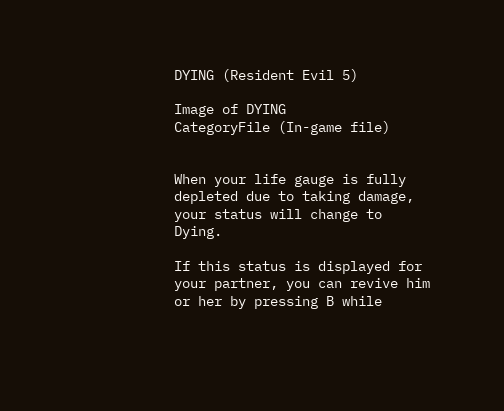DYING (Resident Evil 5)

Image of DYING
CategoryFile (In-game file)


When your life gauge is fully depleted due to taking damage, your status will change to Dying.

If this status is displayed for your partner, you can revive him or her by pressing B while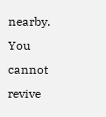nearby. You cannot revive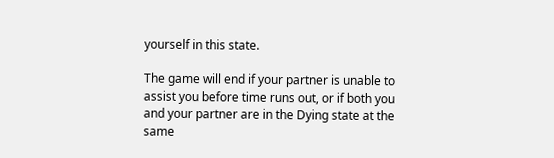yourself in this state.

The game will end if your partner is unable to assist you before time runs out, or if both you and your partner are in the Dying state at the same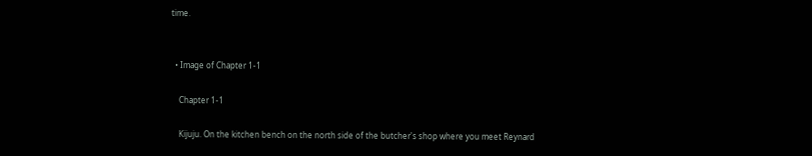time.


  • Image of Chapter 1-1

    Chapter 1-1

    Kijuju. On the kitchen bench on the north side of the butcher's shop where you meet Reynard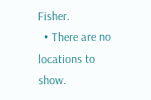Fisher.
  • There are no locations to show.